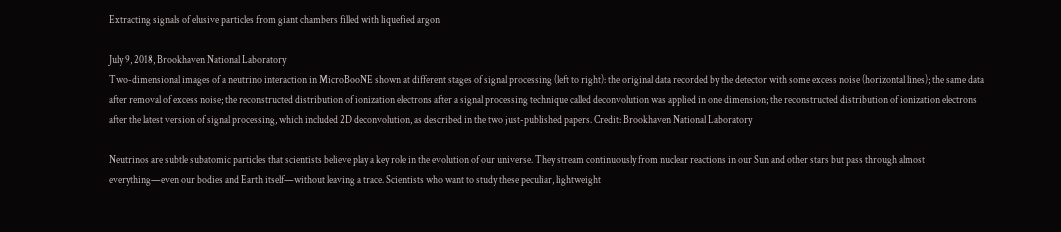Extracting signals of elusive particles from giant chambers filled with liquefied argon

July 9, 2018, Brookhaven National Laboratory
Two-dimensional images of a neutrino interaction in MicroBooNE shown at different stages of signal processing (left to right): the original data recorded by the detector with some excess noise (horizontal lines); the same data after removal of excess noise; the reconstructed distribution of ionization electrons after a signal processing technique called deconvolution was applied in one dimension; the reconstructed distribution of ionization electrons after the latest version of signal processing, which included 2D deconvolution, as described in the two just-published papers. Credit: Brookhaven National Laboratory

Neutrinos are subtle subatomic particles that scientists believe play a key role in the evolution of our universe. They stream continuously from nuclear reactions in our Sun and other stars but pass through almost everything—even our bodies and Earth itself—without leaving a trace. Scientists who want to study these peculiar, lightweight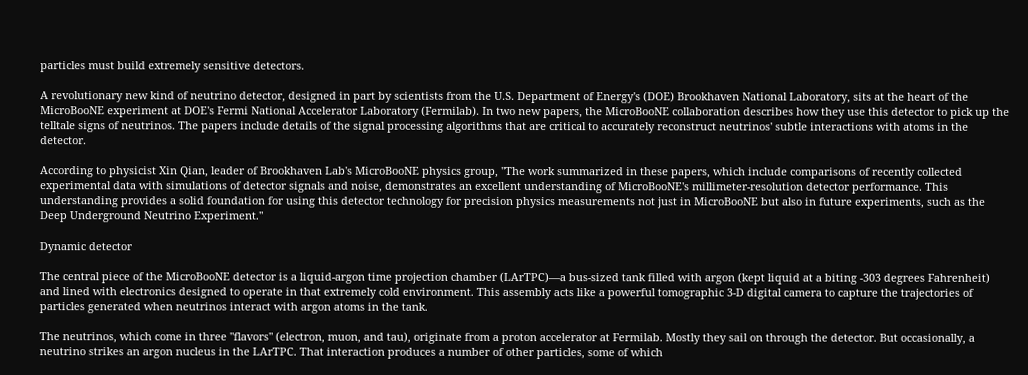particles must build extremely sensitive detectors.

A revolutionary new kind of neutrino detector, designed in part by scientists from the U.S. Department of Energy's (DOE) Brookhaven National Laboratory, sits at the heart of the MicroBooNE experiment at DOE's Fermi National Accelerator Laboratory (Fermilab). In two new papers, the MicroBooNE collaboration describes how they use this detector to pick up the telltale signs of neutrinos. The papers include details of the signal processing algorithms that are critical to accurately reconstruct neutrinos' subtle interactions with atoms in the detector.

According to physicist Xin Qian, leader of Brookhaven Lab's MicroBooNE physics group, "The work summarized in these papers, which include comparisons of recently collected experimental data with simulations of detector signals and noise, demonstrates an excellent understanding of MicroBooNE's millimeter-resolution detector performance. This understanding provides a solid foundation for using this detector technology for precision physics measurements not just in MicroBooNE but also in future experiments, such as the Deep Underground Neutrino Experiment."

Dynamic detector

The central piece of the MicroBooNE detector is a liquid-argon time projection chamber (LArTPC)—a bus-sized tank filled with argon (kept liquid at a biting -303 degrees Fahrenheit) and lined with electronics designed to operate in that extremely cold environment. This assembly acts like a powerful tomographic 3-D digital camera to capture the trajectories of particles generated when neutrinos interact with argon atoms in the tank.

The neutrinos, which come in three "flavors" (electron, muon, and tau), originate from a proton accelerator at Fermilab. Mostly they sail on through the detector. But occasionally, a neutrino strikes an argon nucleus in the LArTPC. That interaction produces a number of other particles, some of which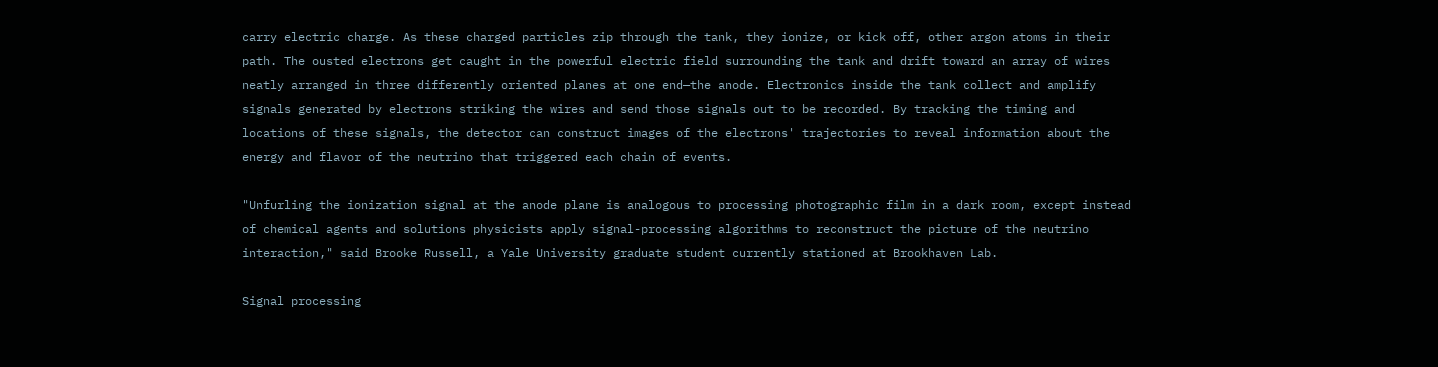carry electric charge. As these charged particles zip through the tank, they ionize, or kick off, other argon atoms in their path. The ousted electrons get caught in the powerful electric field surrounding the tank and drift toward an array of wires neatly arranged in three differently oriented planes at one end—the anode. Electronics inside the tank collect and amplify signals generated by electrons striking the wires and send those signals out to be recorded. By tracking the timing and locations of these signals, the detector can construct images of the electrons' trajectories to reveal information about the energy and flavor of the neutrino that triggered each chain of events.

"Unfurling the ionization signal at the anode plane is analogous to processing photographic film in a dark room, except instead of chemical agents and solutions physicists apply signal-processing algorithms to reconstruct the picture of the neutrino interaction," said Brooke Russell, a Yale University graduate student currently stationed at Brookhaven Lab.

Signal processing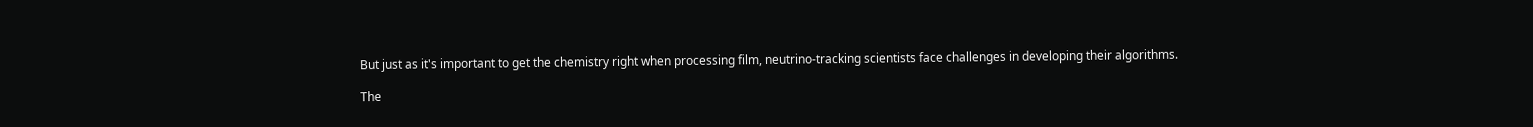But just as it's important to get the chemistry right when processing film, neutrino-tracking scientists face challenges in developing their algorithms.

The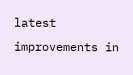latest improvements in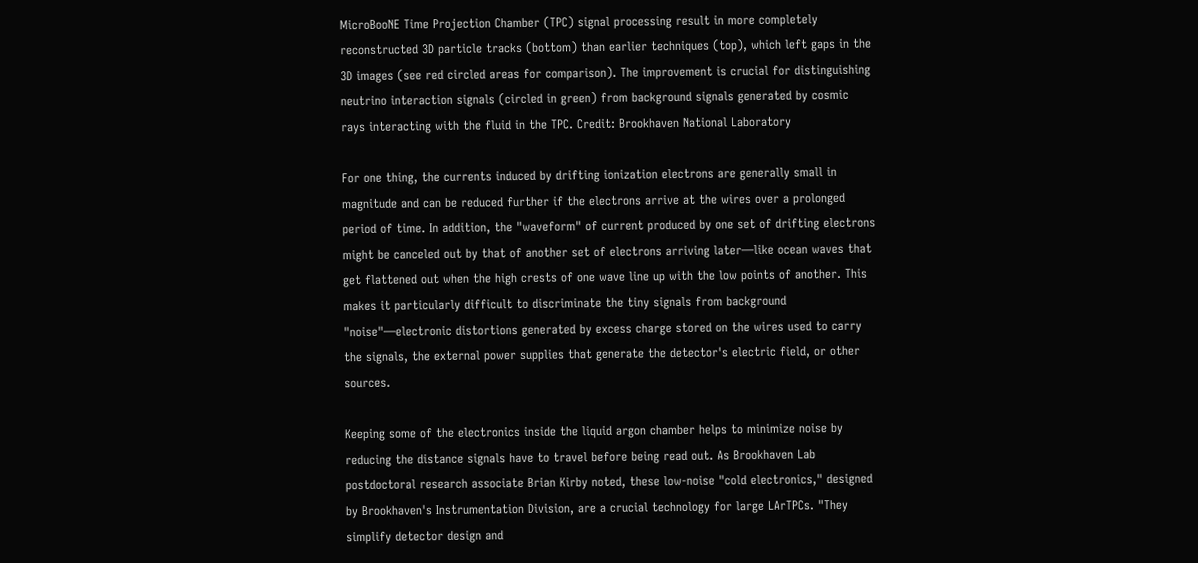MicroBooNE Time Projection Chamber (TPC) signal processing result in more completely reconstructed 3D particle tracks (bottom) than earlier techniques (top), which left gaps in the 3D images (see red circled areas for comparison). The improvement is crucial for distinguishing neutrino interaction signals (circled in green) from background signals generated by cosmic rays interacting with the fluid in the TPC. Credit: Brookhaven National Laboratory

For one thing, the currents induced by drifting ionization electrons are generally small in magnitude and can be reduced further if the electrons arrive at the wires over a prolonged period of time. In addition, the "waveform" of current produced by one set of drifting electrons might be canceled out by that of another set of electrons arriving later—like ocean waves that get flattened out when the high crests of one wave line up with the low points of another. This makes it particularly difficult to discriminate the tiny signals from background "noise"—electronic distortions generated by excess charge stored on the wires used to carry the signals, the external power supplies that generate the detector's electric field, or other sources.

Keeping some of the electronics inside the liquid argon chamber helps to minimize noise by reducing the distance signals have to travel before being read out. As Brookhaven Lab postdoctoral research associate Brian Kirby noted, these low-noise "cold electronics," designed by Brookhaven's Instrumentation Division, are a crucial technology for large LArTPCs. "They simplify detector design and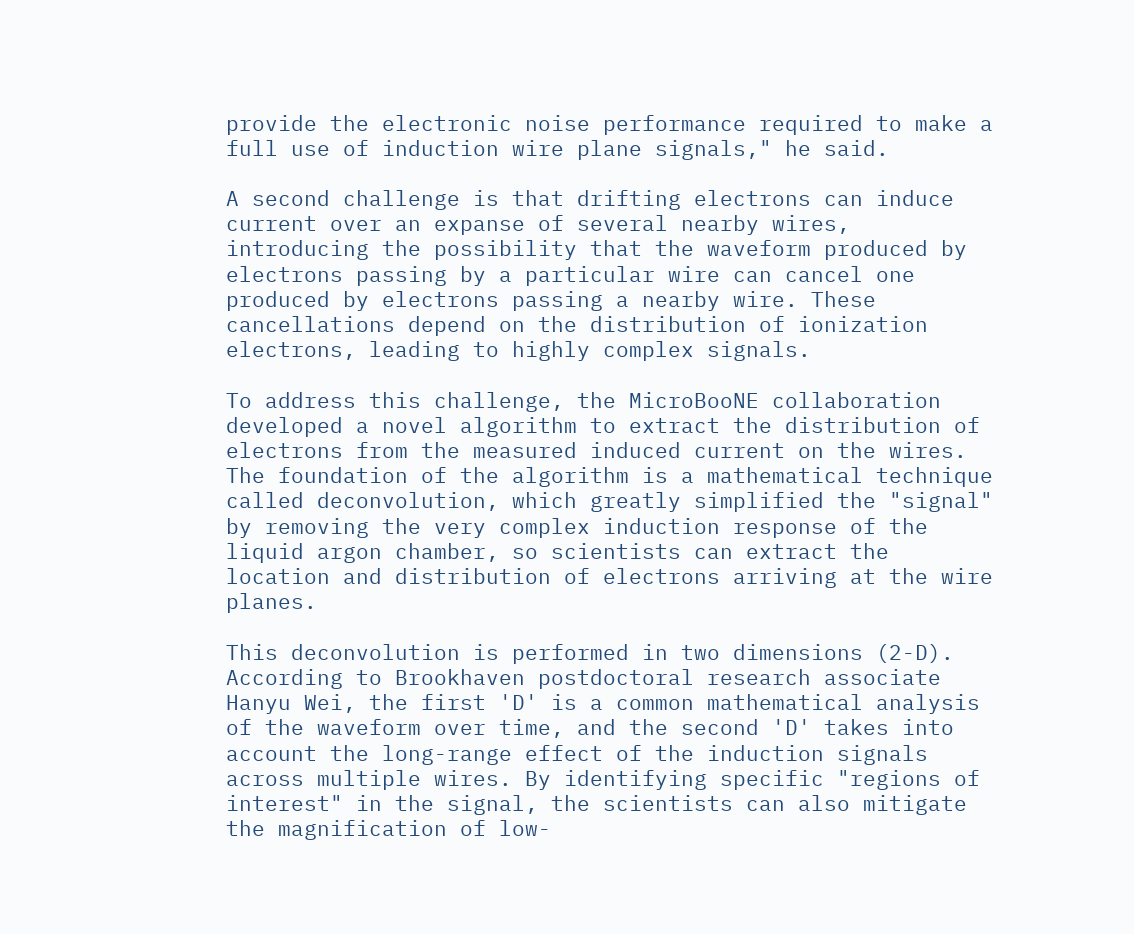provide the electronic noise performance required to make a full use of induction wire plane signals," he said.

A second challenge is that drifting electrons can induce current over an expanse of several nearby wires, introducing the possibility that the waveform produced by electrons passing by a particular wire can cancel one produced by electrons passing a nearby wire. These cancellations depend on the distribution of ionization electrons, leading to highly complex signals.

To address this challenge, the MicroBooNE collaboration developed a novel algorithm to extract the distribution of electrons from the measured induced current on the wires. The foundation of the algorithm is a mathematical technique called deconvolution, which greatly simplified the "signal" by removing the very complex induction response of the liquid argon chamber, so scientists can extract the location and distribution of electrons arriving at the wire planes.

This deconvolution is performed in two dimensions (2-D). According to Brookhaven postdoctoral research associate Hanyu Wei, the first 'D' is a common mathematical analysis of the waveform over time, and the second 'D' takes into account the long-range effect of the induction signals across multiple wires. By identifying specific "regions of interest" in the signal, the scientists can also mitigate the magnification of low-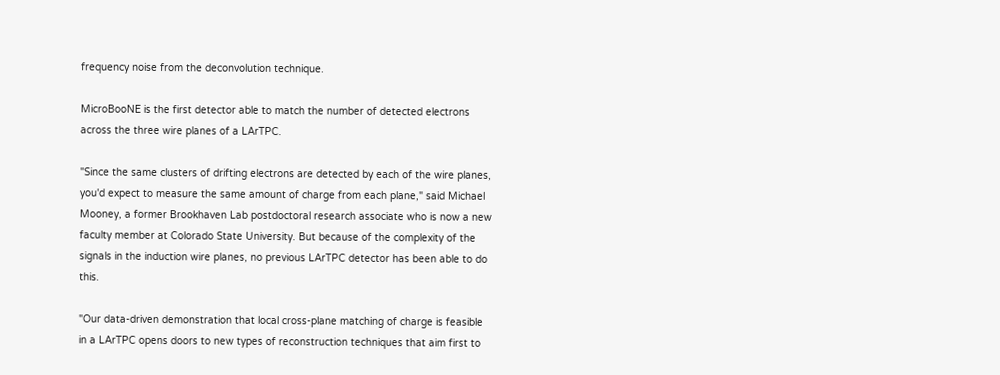frequency noise from the deconvolution technique.

MicroBooNE is the first detector able to match the number of detected electrons across the three wire planes of a LArTPC.

"Since the same clusters of drifting electrons are detected by each of the wire planes, you'd expect to measure the same amount of charge from each plane," said Michael Mooney, a former Brookhaven Lab postdoctoral research associate who is now a new faculty member at Colorado State University. But because of the complexity of the signals in the induction wire planes, no previous LArTPC detector has been able to do this.

"Our data-driven demonstration that local cross-plane matching of charge is feasible in a LArTPC opens doors to new types of reconstruction techniques that aim first to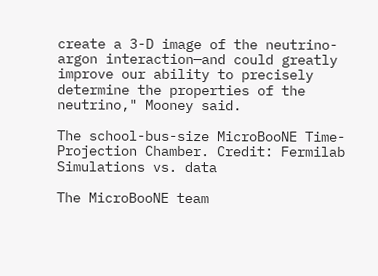create a 3-D image of the neutrino-argon interaction—and could greatly improve our ability to precisely determine the properties of the neutrino," Mooney said.

The school-bus-size MicroBooNE Time-Projection Chamber. Credit: Fermilab
Simulations vs. data

The MicroBooNE team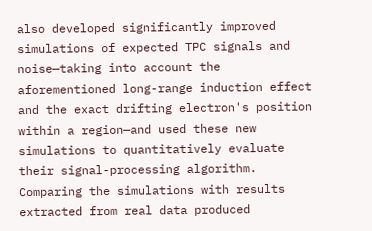also developed significantly improved simulations of expected TPC signals and noise—taking into account the aforementioned long-range induction effect and the exact drifting electron's position within a region—and used these new simulations to quantitatively evaluate their signal-processing algorithm. Comparing the simulations with results extracted from real data produced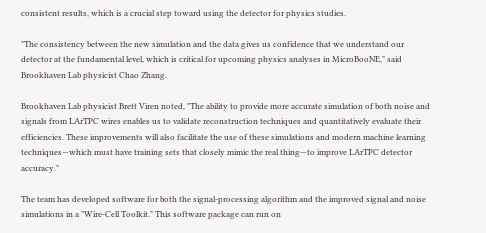consistent results, which is a crucial step toward using the detector for physics studies.

"The consistency between the new simulation and the data gives us confidence that we understand our detector at the fundamental level, which is critical for upcoming physics analyses in MicroBooNE," said Brookhaven Lab physicist Chao Zhang.

Brookhaven Lab physicist Brett Viren noted, "The ability to provide more accurate simulation of both noise and signals from LArTPC wires enables us to validate reconstruction techniques and quantitatively evaluate their efficiencies. These improvements will also facilitate the use of these simulations and modern machine learning techniques—which must have training sets that closely mimic the real thing—to improve LArTPC detector accuracy."

The team has developed software for both the signal-processing algorithm and the improved signal and noise simulations in a "Wire-Cell Toolkit." This software package can run on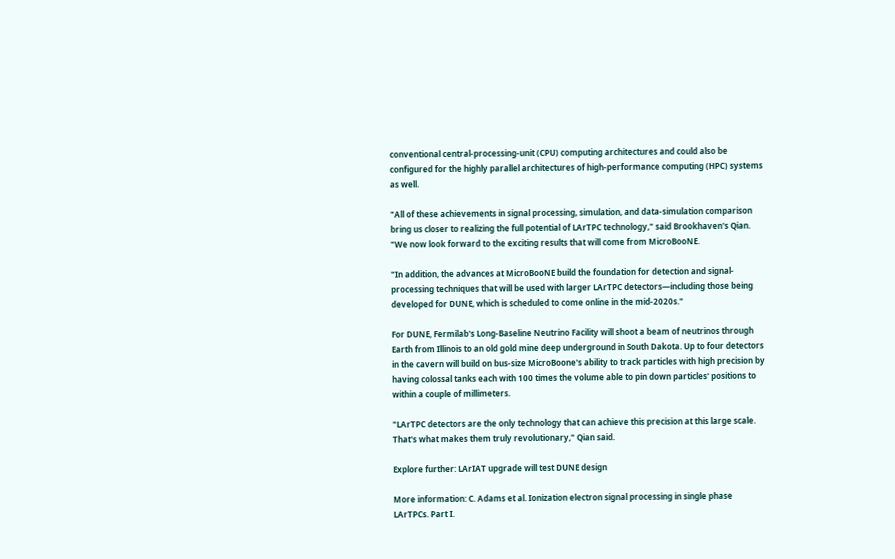conventional central-processing-unit (CPU) computing architectures and could also be configured for the highly parallel architectures of high-performance computing (HPC) systems as well.

"All of these achievements in signal processing, simulation, and data-simulation comparison bring us closer to realizing the full potential of LArTPC technology," said Brookhaven's Qian. "We now look forward to the exciting results that will come from MicroBooNE.

"In addition, the advances at MicroBooNE build the foundation for detection and signal-processing techniques that will be used with larger LArTPC detectors—including those being developed for DUNE, which is scheduled to come online in the mid-2020s."

For DUNE, Fermilab's Long-Baseline Neutrino Facility will shoot a beam of neutrinos through Earth from Illinois to an old gold mine deep underground in South Dakota. Up to four detectors in the cavern will build on bus-size MicroBoone's ability to track particles with high precision by having colossal tanks each with 100 times the volume able to pin down particles' positions to within a couple of millimeters.

"LArTPC detectors are the only technology that can achieve this precision at this large scale. That's what makes them truly revolutionary," Qian said.

Explore further: LArIAT upgrade will test DUNE design

More information: C. Adams et al. Ionization electron signal processing in single phase LArTPCs. Part I.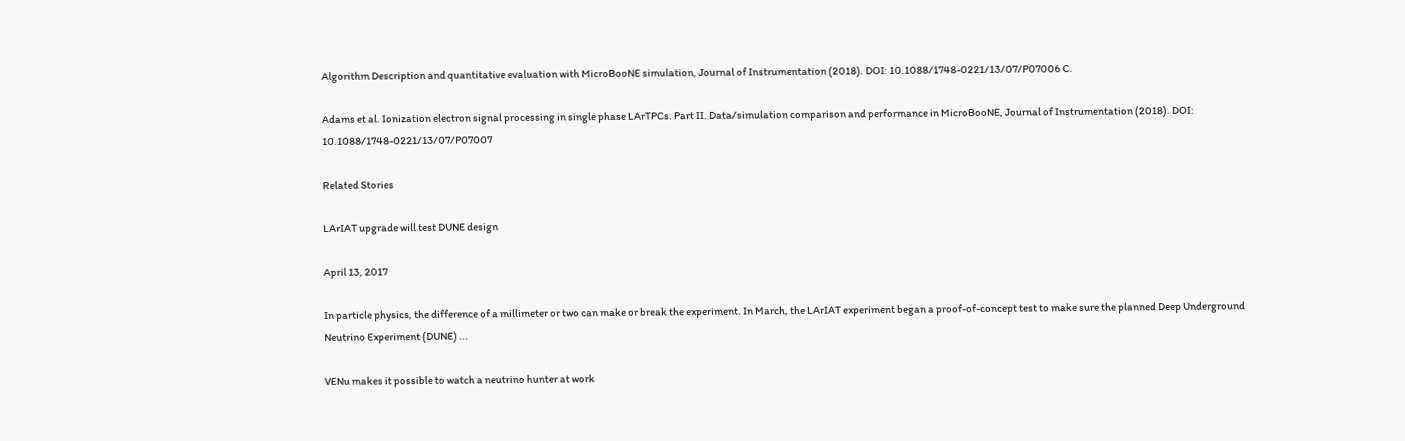Algorithm Description and quantitative evaluation with MicroBooNE simulation, Journal of Instrumentation (2018). DOI: 10.1088/1748-0221/13/07/P07006 C.

Adams et al. Ionization electron signal processing in single phase LArTPCs. Part II. Data/simulation comparison and performance in MicroBooNE, Journal of Instrumentation (2018). DOI: 10.1088/1748-0221/13/07/P07007

Related Stories

LArIAT upgrade will test DUNE design

April 13, 2017

In particle physics, the difference of a millimeter or two can make or break the experiment. In March, the LArIAT experiment began a proof-of-concept test to make sure the planned Deep Underground Neutrino Experiment (DUNE) ...

VENu makes it possible to watch a neutrino hunter at work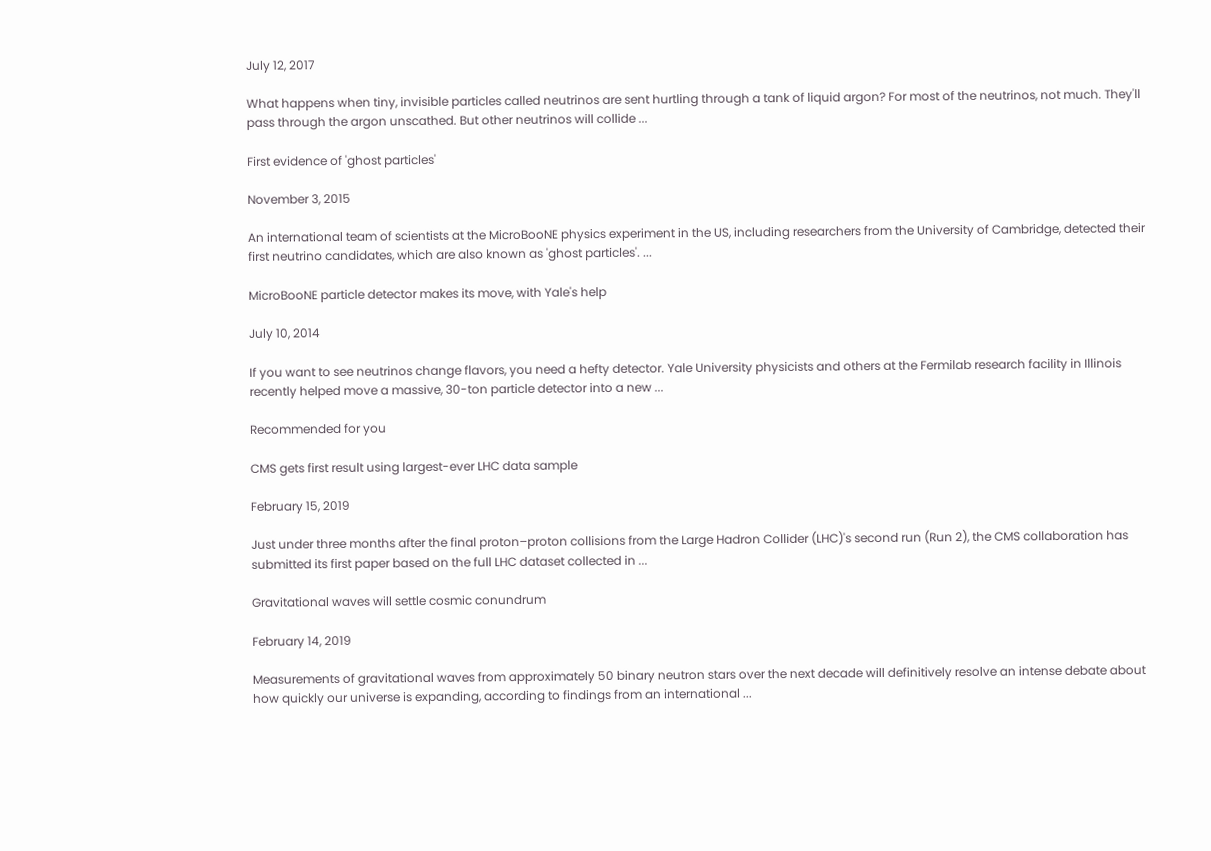July 12, 2017

What happens when tiny, invisible particles called neutrinos are sent hurtling through a tank of liquid argon? For most of the neutrinos, not much. They'll pass through the argon unscathed. But other neutrinos will collide ...

First evidence of 'ghost particles'

November 3, 2015

An international team of scientists at the MicroBooNE physics experiment in the US, including researchers from the University of Cambridge, detected their first neutrino candidates, which are also known as 'ghost particles'. ...

MicroBooNE particle detector makes its move, with Yale's help

July 10, 2014

If you want to see neutrinos change flavors, you need a hefty detector. Yale University physicists and others at the Fermilab research facility in Illinois recently helped move a massive, 30-ton particle detector into a new ...

Recommended for you

CMS gets first result using largest-ever LHC data sample

February 15, 2019

Just under three months after the final proton–proton collisions from the Large Hadron Collider (LHC)'s second run (Run 2), the CMS collaboration has submitted its first paper based on the full LHC dataset collected in ...

Gravitational waves will settle cosmic conundrum

February 14, 2019

Measurements of gravitational waves from approximately 50 binary neutron stars over the next decade will definitively resolve an intense debate about how quickly our universe is expanding, according to findings from an international ...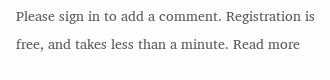Please sign in to add a comment. Registration is free, and takes less than a minute. Read more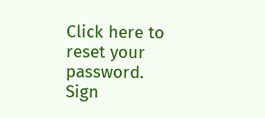Click here to reset your password.
Sign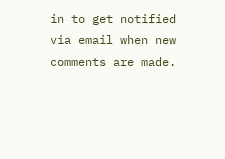in to get notified via email when new comments are made.